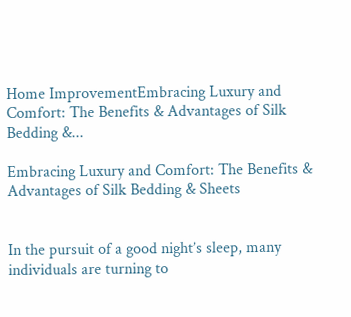Home ImprovementEmbracing Luxury and Comfort: The Benefits & Advantages of Silk Bedding &...

Embracing Luxury and Comfort: The Benefits & Advantages of Silk Bedding & Sheets


In the pursuit of a good night’s sleep, many individuals are turning to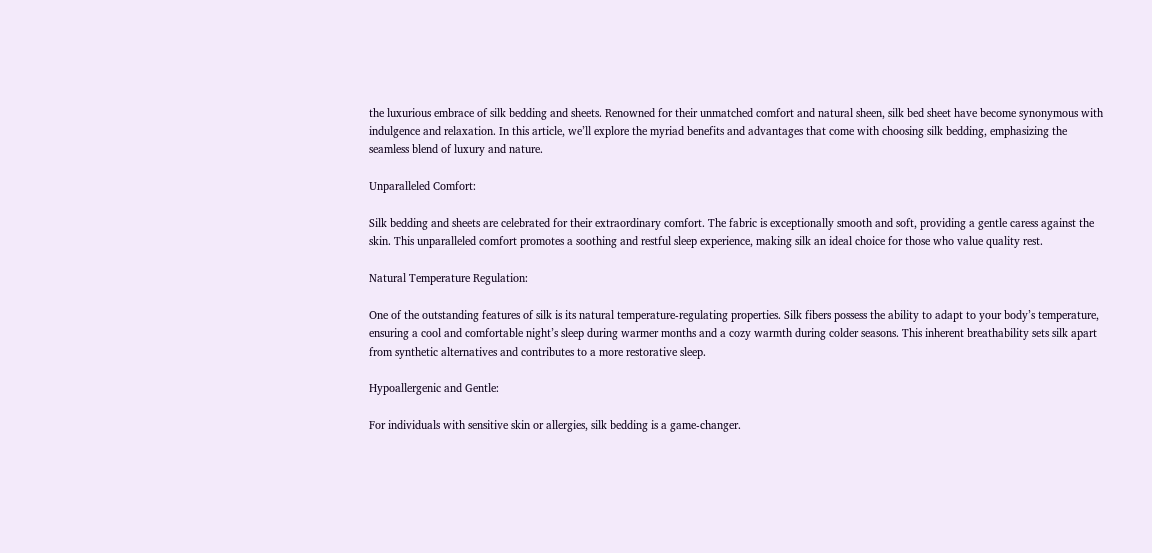the luxurious embrace of silk bedding and sheets. Renowned for their unmatched comfort and natural sheen, silk bed sheet have become synonymous with indulgence and relaxation. In this article, we’ll explore the myriad benefits and advantages that come with choosing silk bedding, emphasizing the seamless blend of luxury and nature.

Unparalleled Comfort:

Silk bedding and sheets are celebrated for their extraordinary comfort. The fabric is exceptionally smooth and soft, providing a gentle caress against the skin. This unparalleled comfort promotes a soothing and restful sleep experience, making silk an ideal choice for those who value quality rest.

Natural Temperature Regulation:

One of the outstanding features of silk is its natural temperature-regulating properties. Silk fibers possess the ability to adapt to your body’s temperature, ensuring a cool and comfortable night’s sleep during warmer months and a cozy warmth during colder seasons. This inherent breathability sets silk apart from synthetic alternatives and contributes to a more restorative sleep.

Hypoallergenic and Gentle:

For individuals with sensitive skin or allergies, silk bedding is a game-changer.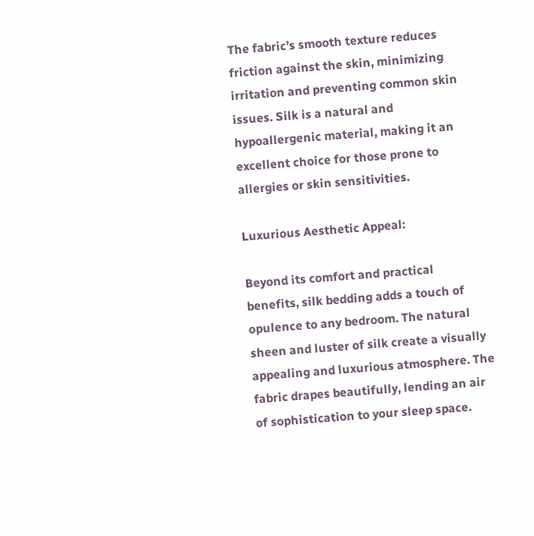The fabric’s smooth texture reduces friction against the skin, minimizing irritation and preventing common skin issues. Silk is a natural and hypoallergenic material, making it an excellent choice for those prone to allergies or skin sensitivities.

Luxurious Aesthetic Appeal:

Beyond its comfort and practical benefits, silk bedding adds a touch of opulence to any bedroom. The natural sheen and luster of silk create a visually appealing and luxurious atmosphere. The fabric drapes beautifully, lending an air of sophistication to your sleep space.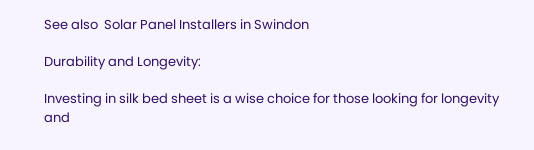See also  Solar Panel Installers in Swindon

Durability and Longevity:

Investing in silk bed sheet is a wise choice for those looking for longevity and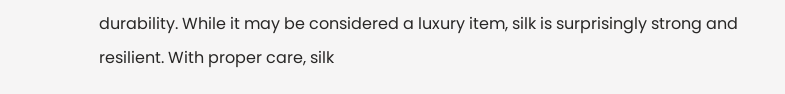durability. While it may be considered a luxury item, silk is surprisingly strong and resilient. With proper care, silk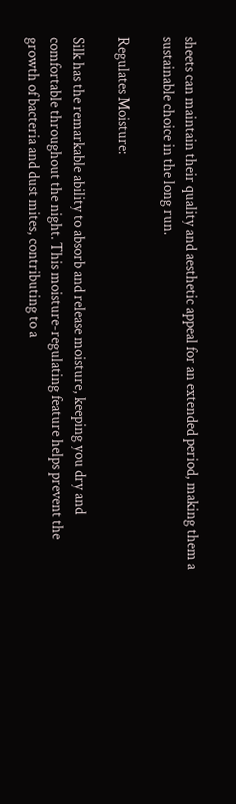sheets can maintain their quality and aesthetic appeal for an extended period, making them a sustainable choice in the long run.

Regulates Moisture:

Silk has the remarkable ability to absorb and release moisture, keeping you dry and comfortable throughout the night. This moisture-regulating feature helps prevent the growth of bacteria and dust mites, contributing to a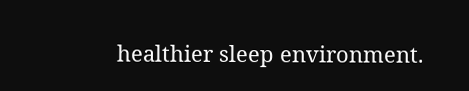healthier sleep environment.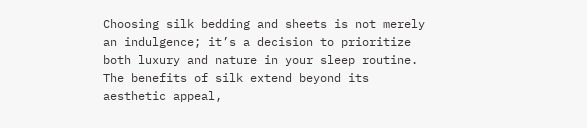Choosing silk bedding and sheets is not merely an indulgence; it’s a decision to prioritize both luxury and nature in your sleep routine. The benefits of silk extend beyond its aesthetic appeal,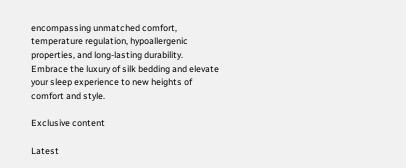encompassing unmatched comfort, temperature regulation, hypoallergenic properties, and long-lasting durability. Embrace the luxury of silk bedding and elevate your sleep experience to new heights of comfort and style.

Exclusive content

Latest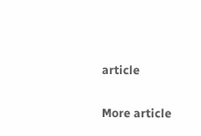article

More article